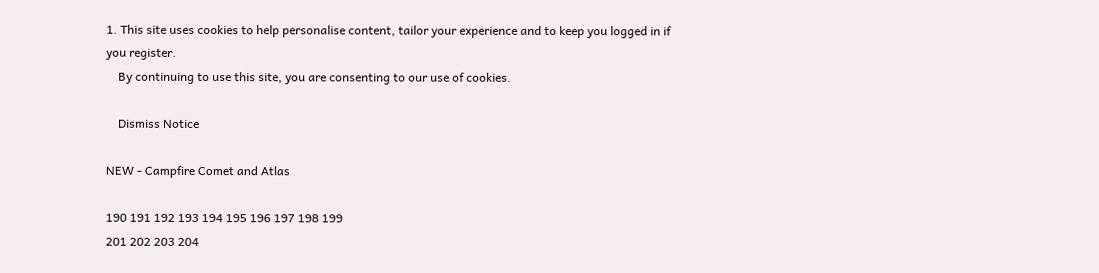1. This site uses cookies to help personalise content, tailor your experience and to keep you logged in if you register.
    By continuing to use this site, you are consenting to our use of cookies.

    Dismiss Notice

NEW - Campfire Comet and Atlas

190 191 192 193 194 195 196 197 198 199
201 202 203 204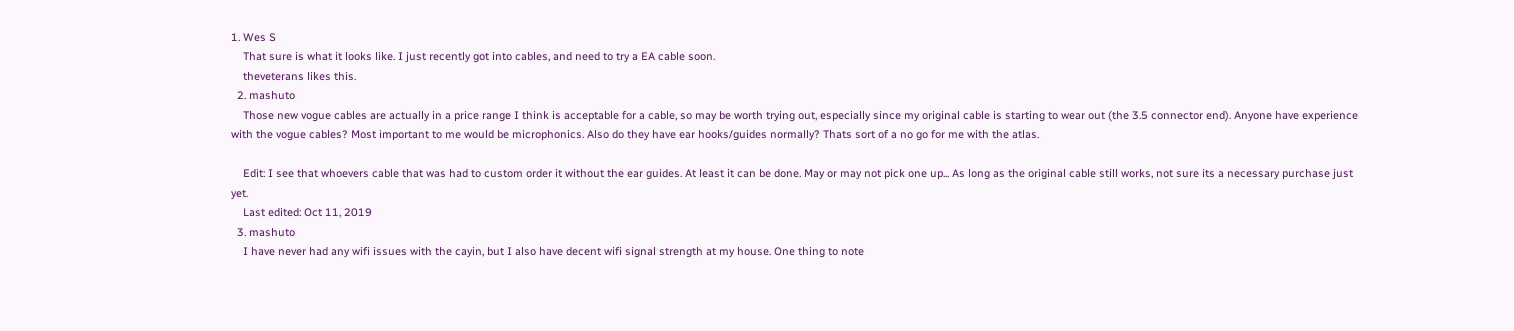1. Wes S
    That sure is what it looks like. I just recently got into cables, and need to try a EA cable soon.
    theveterans likes this.
  2. mashuto
    Those new vogue cables are actually in a price range I think is acceptable for a cable, so may be worth trying out, especially since my original cable is starting to wear out (the 3.5 connector end). Anyone have experience with the vogue cables? Most important to me would be microphonics. Also do they have ear hooks/guides normally? Thats sort of a no go for me with the atlas.

    Edit: I see that whoevers cable that was had to custom order it without the ear guides. At least it can be done. May or may not pick one up... As long as the original cable still works, not sure its a necessary purchase just yet.
    Last edited: Oct 11, 2019
  3. mashuto
    I have never had any wifi issues with the cayin, but I also have decent wifi signal strength at my house. One thing to note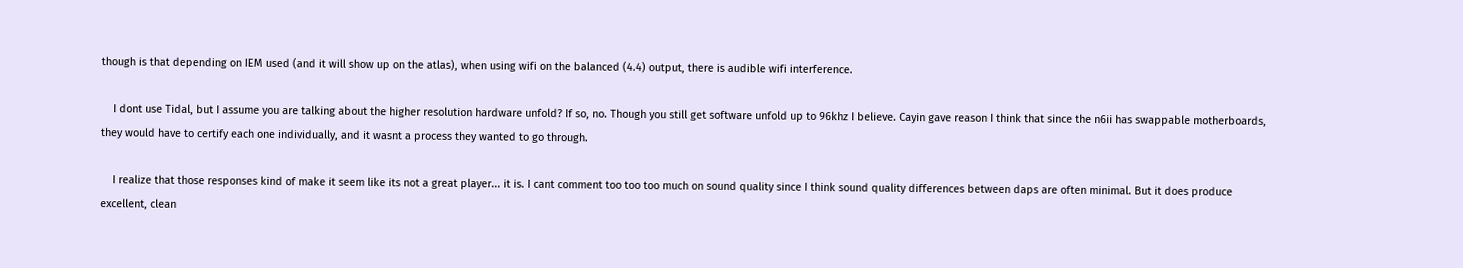though is that depending on IEM used (and it will show up on the atlas), when using wifi on the balanced (4.4) output, there is audible wifi interference.

    I dont use Tidal, but I assume you are talking about the higher resolution hardware unfold? If so, no. Though you still get software unfold up to 96khz I believe. Cayin gave reason I think that since the n6ii has swappable motherboards, they would have to certify each one individually, and it wasnt a process they wanted to go through.

    I realize that those responses kind of make it seem like its not a great player... it is. I cant comment too too too much on sound quality since I think sound quality differences between daps are often minimal. But it does produce excellent, clean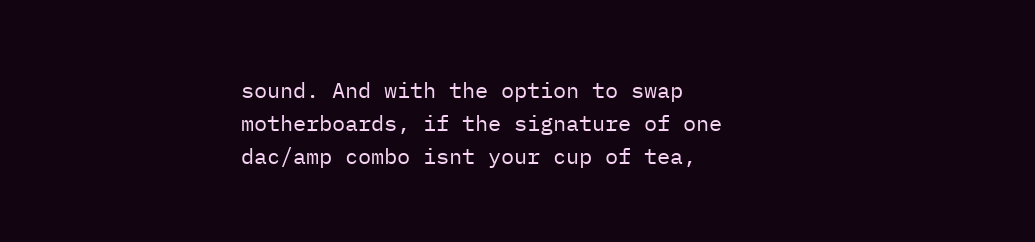sound. And with the option to swap motherboards, if the signature of one dac/amp combo isnt your cup of tea,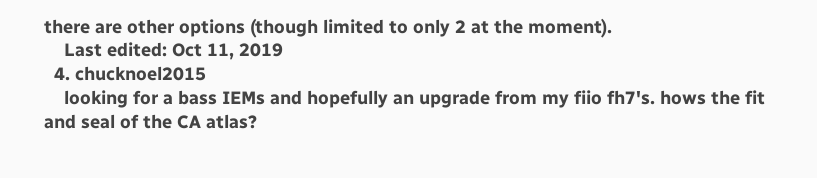there are other options (though limited to only 2 at the moment).
    Last edited: Oct 11, 2019
  4. chucknoel2015
    looking for a bass IEMs and hopefully an upgrade from my fiio fh7's. hows the fit and seal of the CA atlas?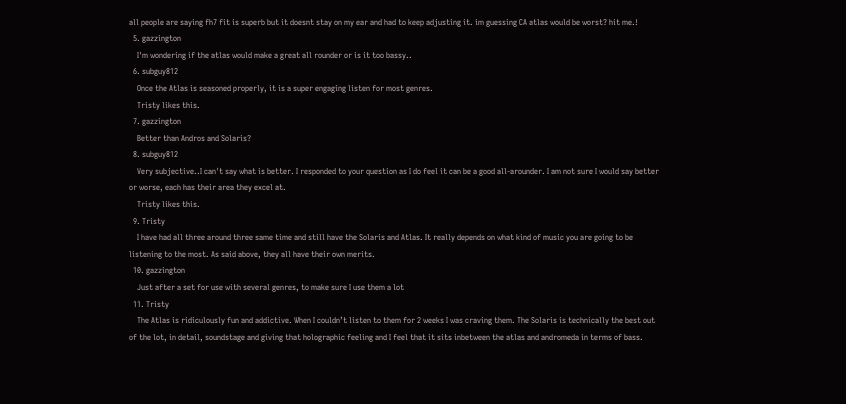all people are saying fh7 fit is superb but it doesnt stay on my ear and had to keep adjusting it. im guessing CA atlas would be worst? hit me.!
  5. gazzington
    I'm wondering if the atlas would make a great all rounder or is it too bassy..
  6. subguy812
    Once the Atlas is seasoned properly, it is a super engaging listen for most genres.
    Tristy likes this.
  7. gazzington
    Better than Andros and Solaris?
  8. subguy812
    Very subjective..I can't say what is better. I responded to your question as I do feel it can be a good all-arounder. I am not sure I would say better or worse, each has their area they excel at.
    Tristy likes this.
  9. Tristy
    I have had all three around three same time and still have the Solaris and Atlas. It really depends on what kind of music you are going to be listening to the most. As said above, they all have their own merits.
  10. gazzington
    Just after a set for use with several genres, to make sure I use them a lot
  11. Tristy
    The Atlas is ridiculously fun and addictive. When I couldn’t listen to them for 2 weeks I was craving them. The Solaris is technically the best out of the lot, in detail, soundstage and giving that holographic feeling and I feel that it sits inbetween the atlas and andromeda in terms of bass.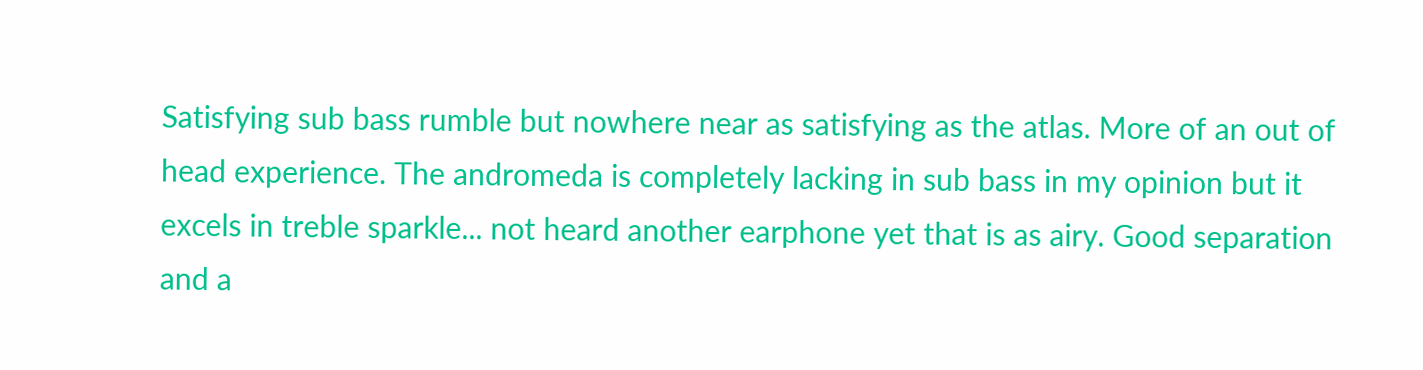Satisfying sub bass rumble but nowhere near as satisfying as the atlas. More of an out of head experience. The andromeda is completely lacking in sub bass in my opinion but it excels in treble sparkle... not heard another earphone yet that is as airy. Good separation and a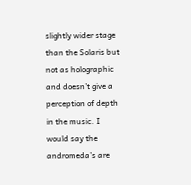slightly wider stage than the Solaris but not as holographic and doesn’t give a perception of depth in the music. I would say the andromeda’s are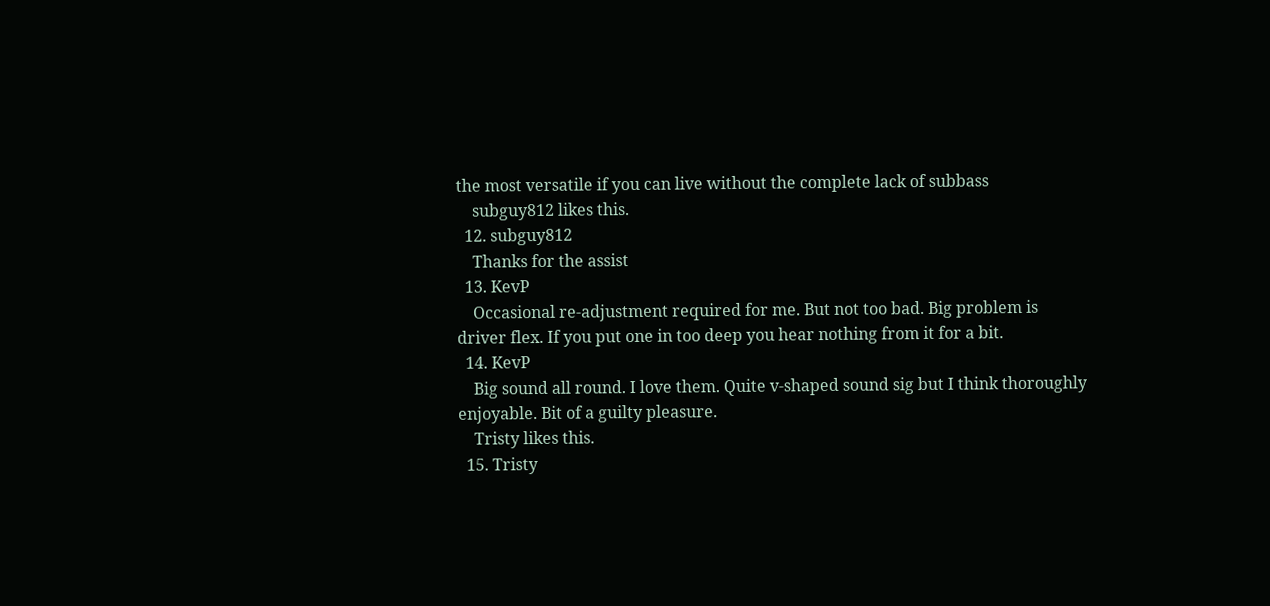the most versatile if you can live without the complete lack of subbass
    subguy812 likes this.
  12. subguy812
    Thanks for the assist
  13. KevP
    Occasional re-adjustment required for me. But not too bad. Big problem is driver flex. If you put one in too deep you hear nothing from it for a bit.
  14. KevP
    Big sound all round. I love them. Quite v-shaped sound sig but I think thoroughly enjoyable. Bit of a guilty pleasure.
    Tristy likes this.
  15. Tristy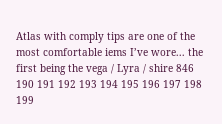Atlas with comply tips are one of the most comfortable iems I’ve wore... the first being the vega / Lyra / shire 846
190 191 192 193 194 195 196 197 198 199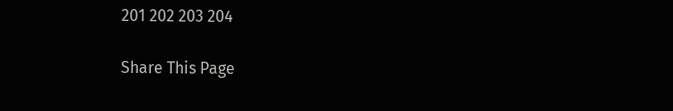201 202 203 204

Share This Page